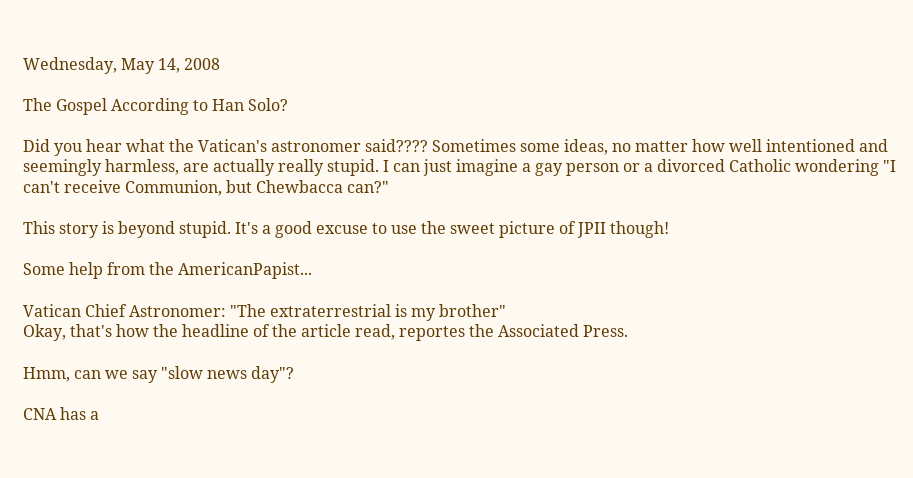Wednesday, May 14, 2008

The Gospel According to Han Solo?

Did you hear what the Vatican's astronomer said???? Sometimes some ideas, no matter how well intentioned and seemingly harmless, are actually really stupid. I can just imagine a gay person or a divorced Catholic wondering "I can't receive Communion, but Chewbacca can?"

This story is beyond stupid. It's a good excuse to use the sweet picture of JPII though!

Some help from the AmericanPapist...

Vatican Chief Astronomer: "The extraterrestrial is my brother"
Okay, that's how the headline of the article read, reportes the Associated Press.

Hmm, can we say "slow news day"?

CNA has a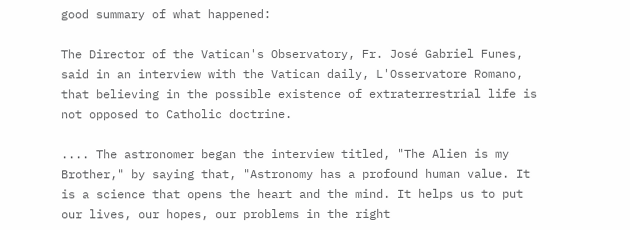good summary of what happened:

The Director of the Vatican's Observatory, Fr. José Gabriel Funes, said in an interview with the Vatican daily, L'Osservatore Romano, that believing in the possible existence of extraterrestrial life is not opposed to Catholic doctrine.

.... The astronomer began the interview titled, "The Alien is my Brother," by saying that, "Astronomy has a profound human value. It is a science that opens the heart and the mind. It helps us to put our lives, our hopes, our problems in the right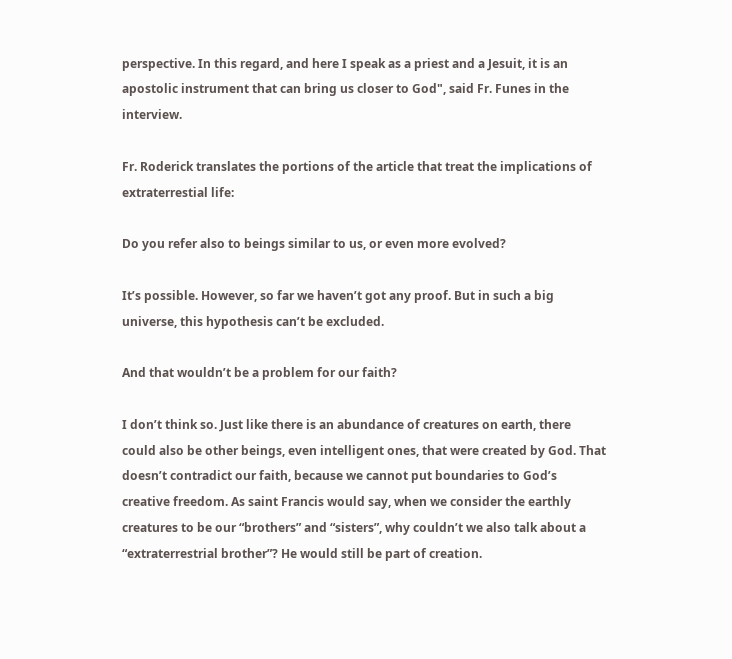perspective. In this regard, and here I speak as a priest and a Jesuit, it is an apostolic instrument that can bring us closer to God", said Fr. Funes in the interview.

Fr. Roderick translates the portions of the article that treat the implications of extraterrestial life:

Do you refer also to beings similar to us, or even more evolved?

It’s possible. However, so far we haven’t got any proof. But in such a big universe, this hypothesis can’t be excluded.

And that wouldn’t be a problem for our faith?

I don’t think so. Just like there is an abundance of creatures on earth, there could also be other beings, even intelligent ones, that were created by God. That doesn’t contradict our faith, because we cannot put boundaries to God’s creative freedom. As saint Francis would say, when we consider the earthly creatures to be our “brothers” and “sisters”, why couldn’t we also talk about a “extraterrestrial brother”? He would still be part of creation.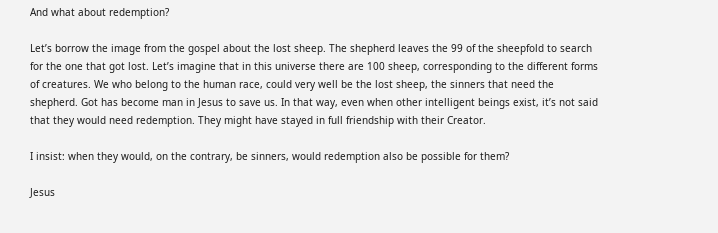And what about redemption?

Let’s borrow the image from the gospel about the lost sheep. The shepherd leaves the 99 of the sheepfold to search for the one that got lost. Let’s imagine that in this universe there are 100 sheep, corresponding to the different forms of creatures. We who belong to the human race, could very well be the lost sheep, the sinners that need the shepherd. Got has become man in Jesus to save us. In that way, even when other intelligent beings exist, it’s not said that they would need redemption. They might have stayed in full friendship with their Creator.

I insist: when they would, on the contrary, be sinners, would redemption also be possible for them?

Jesus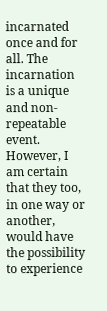incarnated once and for all. The incarnation is a unique and non-repeatable event. However, I am certain that they too, in one way or another, would have the possibility to experience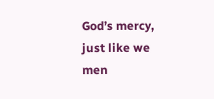God’s mercy, just like we men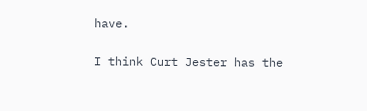have.

I think Curt Jester has the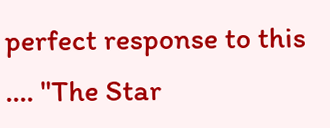perfect response to this .... "The Star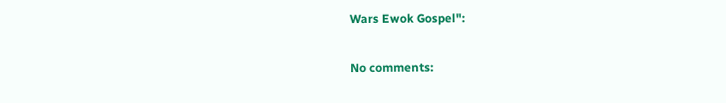Wars Ewok Gospel":

No comments: